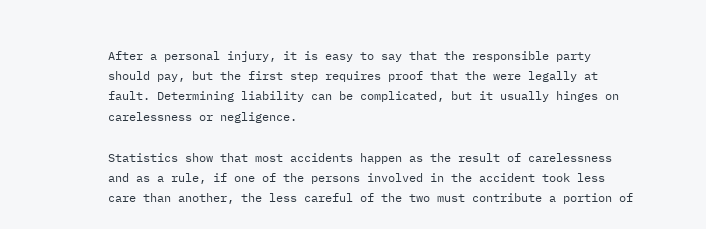After a personal injury, it is easy to say that the responsible party should pay, but the first step requires proof that the were legally at fault. Determining liability can be complicated, but it usually hinges on carelessness or negligence.

Statistics show that most accidents happen as the result of carelessness and as a rule, if one of the persons involved in the accident took less care than another, the less careful of the two must contribute a portion of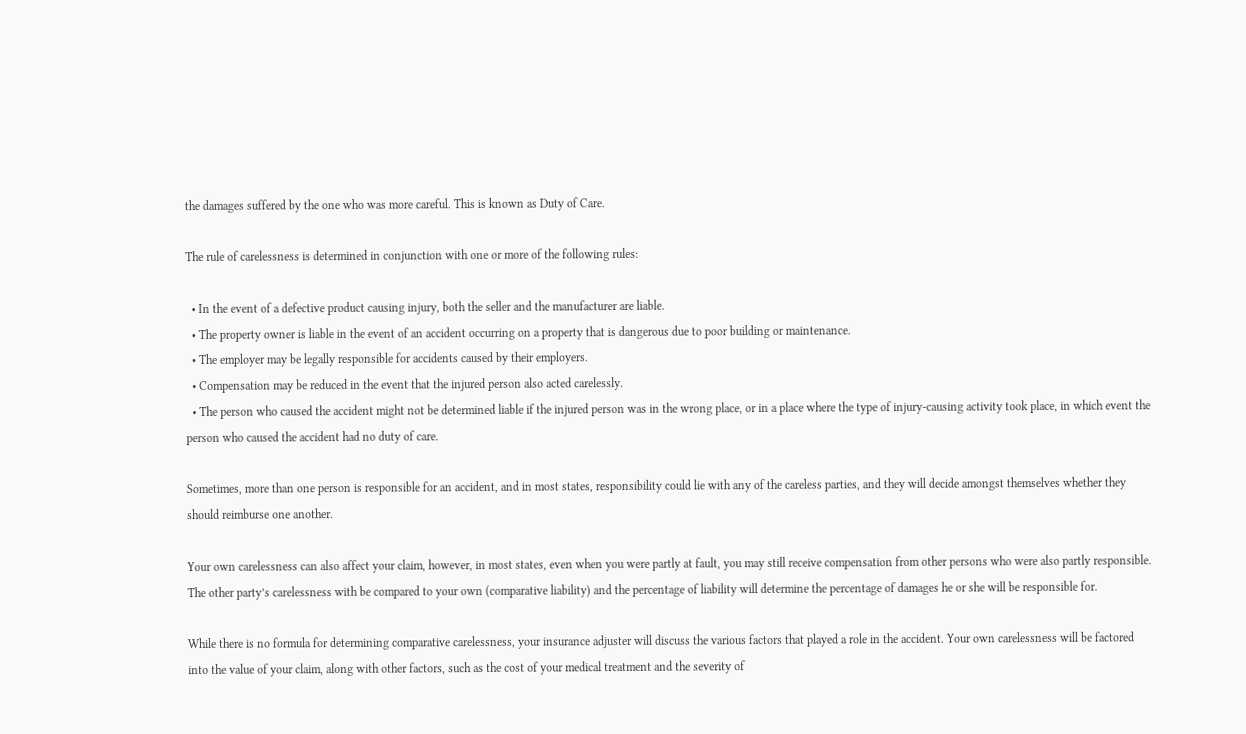the damages suffered by the one who was more careful. This is known as Duty of Care.

The rule of carelessness is determined in conjunction with one or more of the following rules:

  • In the event of a defective product causing injury, both the seller and the manufacturer are liable.
  • The property owner is liable in the event of an accident occurring on a property that is dangerous due to poor building or maintenance.
  • The employer may be legally responsible for accidents caused by their employers.
  • Compensation may be reduced in the event that the injured person also acted carelessly.
  • The person who caused the accident might not be determined liable if the injured person was in the wrong place, or in a place where the type of injury-causing activity took place, in which event the person who caused the accident had no duty of care.

Sometimes, more than one person is responsible for an accident, and in most states, responsibility could lie with any of the careless parties, and they will decide amongst themselves whether they should reimburse one another.

Your own carelessness can also affect your claim, however, in most states, even when you were partly at fault, you may still receive compensation from other persons who were also partly responsible. The other party’s carelessness with be compared to your own (comparative liability) and the percentage of liability will determine the percentage of damages he or she will be responsible for.

While there is no formula for determining comparative carelessness, your insurance adjuster will discuss the various factors that played a role in the accident. Your own carelessness will be factored into the value of your claim, along with other factors, such as the cost of your medical treatment and the severity of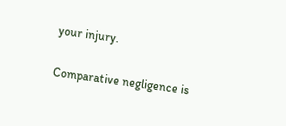your injury.

Comparative negligence is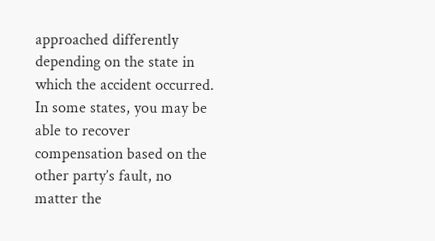approached differently depending on the state in which the accident occurred. In some states, you may be able to recover compensation based on the other party’s fault, no matter the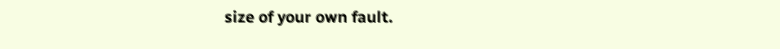size of your own fault.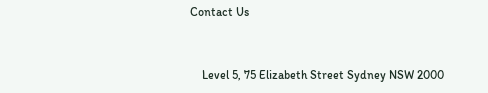Contact Us


    Level 5, 75 Elizabeth Street Sydney NSW 2000